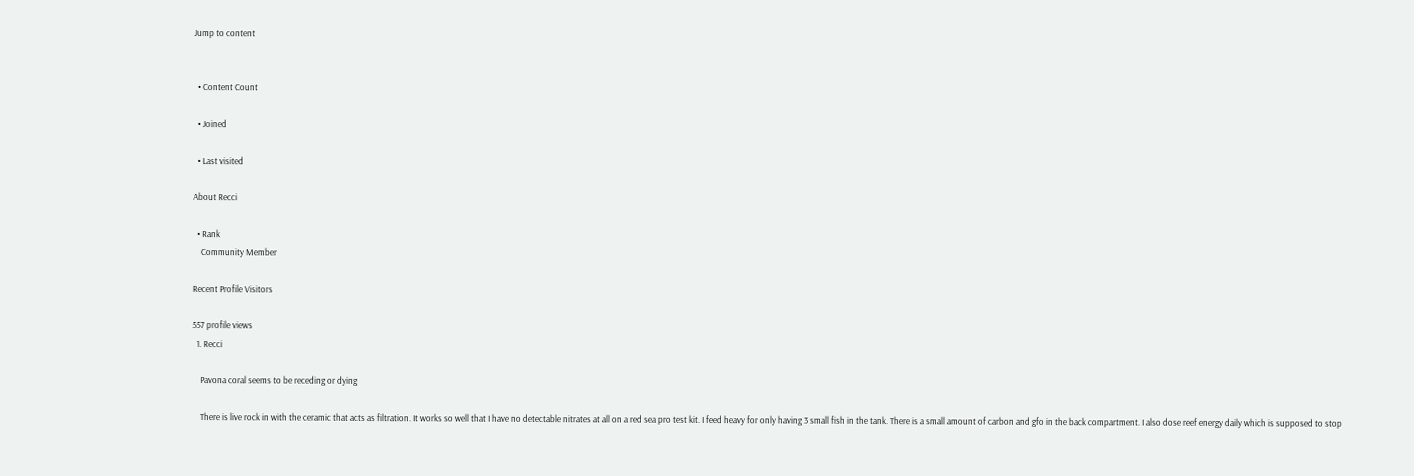Jump to content


  • Content Count

  • Joined

  • Last visited

About Recci

  • Rank
    Community Member

Recent Profile Visitors

557 profile views
  1. Recci

    Pavona coral seems to be receding or dying

    There is live rock in with the ceramic that acts as filtration. It works so well that I have no detectable nitrates at all on a red sea pro test kit. I feed heavy for only having 3 small fish in the tank. There is a small amount of carbon and gfo in the back compartment. I also dose reef energy daily which is supposed to stop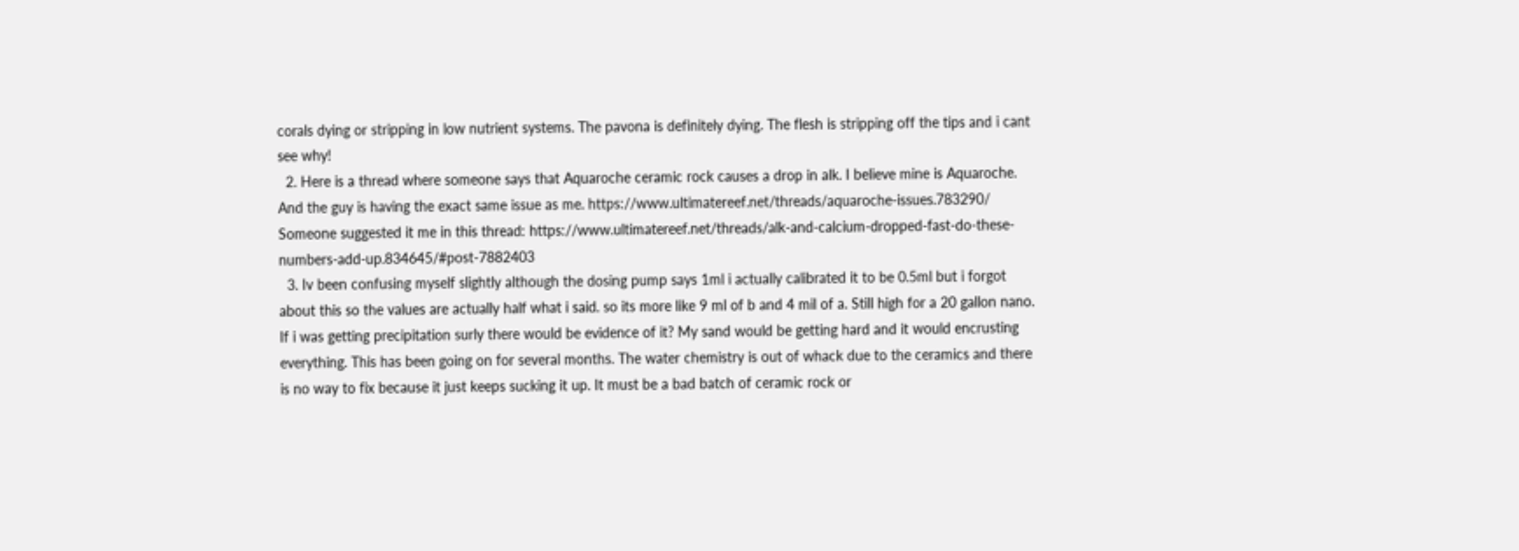corals dying or stripping in low nutrient systems. The pavona is definitely dying. The flesh is stripping off the tips and i cant see why!
  2. Here is a thread where someone says that Aquaroche ceramic rock causes a drop in alk. I believe mine is Aquaroche. And the guy is having the exact same issue as me. https://www.ultimatereef.net/threads/aquaroche-issues.783290/ Someone suggested it me in this thread: https://www.ultimatereef.net/threads/alk-and-calcium-dropped-fast-do-these-numbers-add-up.834645/#post-7882403
  3. Iv been confusing myself slightly although the dosing pump says 1ml i actually calibrated it to be 0.5ml but i forgot about this so the values are actually half what i said. so its more like 9 ml of b and 4 mil of a. Still high for a 20 gallon nano. If i was getting precipitation surly there would be evidence of it? My sand would be getting hard and it would encrusting everything. This has been going on for several months. The water chemistry is out of whack due to the ceramics and there is no way to fix because it just keeps sucking it up. It must be a bad batch of ceramic rock or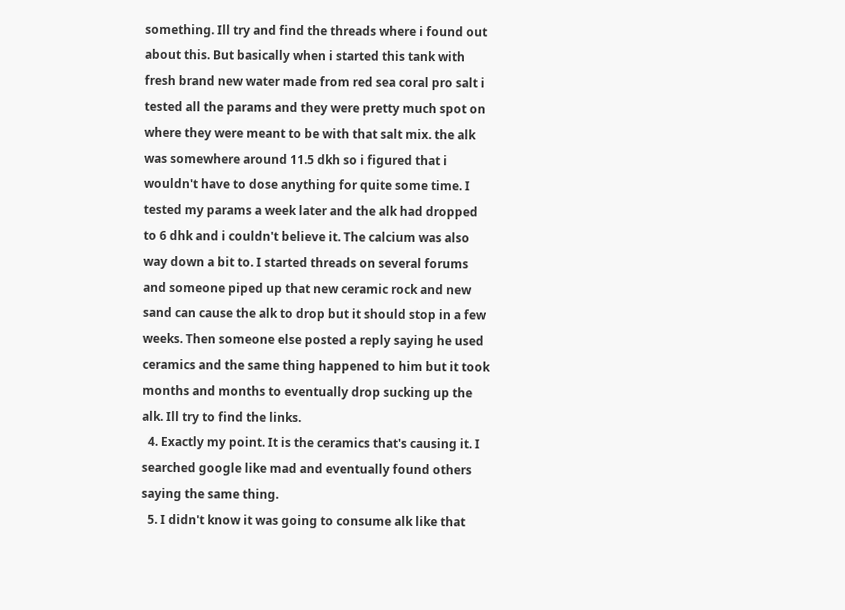something. Ill try and find the threads where i found out about this. But basically when i started this tank with fresh brand new water made from red sea coral pro salt i tested all the params and they were pretty much spot on where they were meant to be with that salt mix. the alk was somewhere around 11.5 dkh so i figured that i wouldn't have to dose anything for quite some time. I tested my params a week later and the alk had dropped to 6 dhk and i couldn't believe it. The calcium was also way down a bit to. I started threads on several forums and someone piped up that new ceramic rock and new sand can cause the alk to drop but it should stop in a few weeks. Then someone else posted a reply saying he used ceramics and the same thing happened to him but it took months and months to eventually drop sucking up the alk. Ill try to find the links.
  4. Exactly my point. It is the ceramics that's causing it. I searched google like mad and eventually found others saying the same thing.
  5. I didn't know it was going to consume alk like that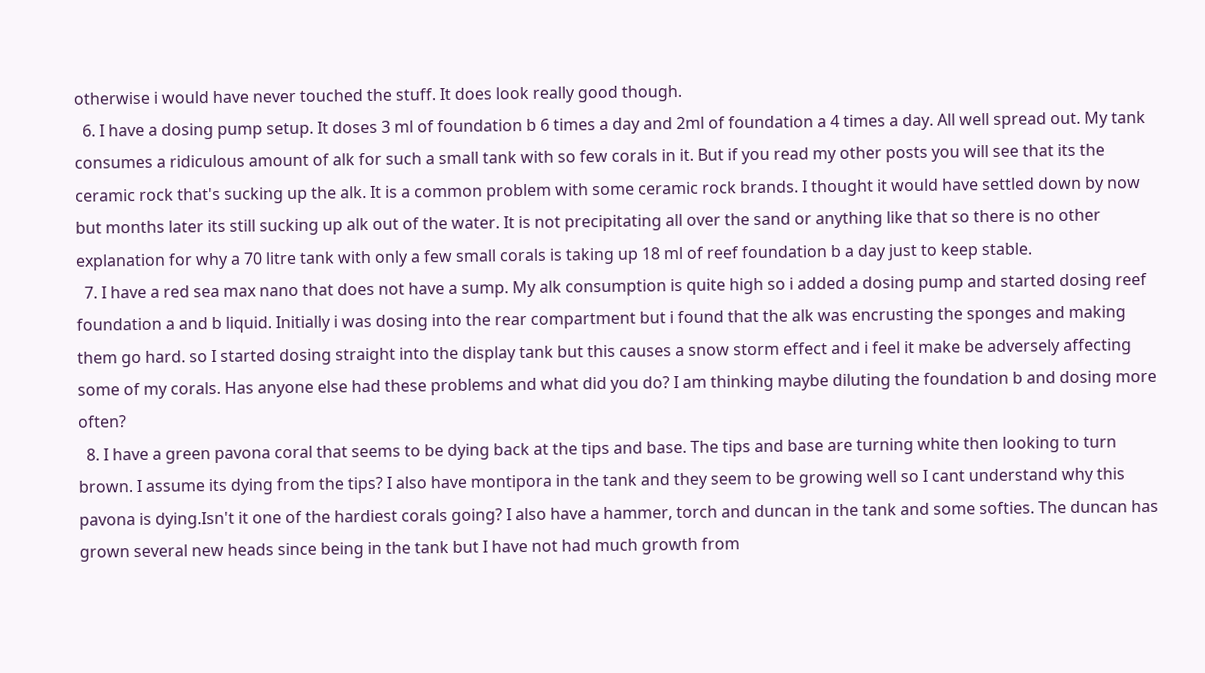otherwise i would have never touched the stuff. It does look really good though.
  6. I have a dosing pump setup. It doses 3 ml of foundation b 6 times a day and 2ml of foundation a 4 times a day. All well spread out. My tank consumes a ridiculous amount of alk for such a small tank with so few corals in it. But if you read my other posts you will see that its the ceramic rock that's sucking up the alk. It is a common problem with some ceramic rock brands. I thought it would have settled down by now but months later its still sucking up alk out of the water. It is not precipitating all over the sand or anything like that so there is no other explanation for why a 70 litre tank with only a few small corals is taking up 18 ml of reef foundation b a day just to keep stable.
  7. I have a red sea max nano that does not have a sump. My alk consumption is quite high so i added a dosing pump and started dosing reef foundation a and b liquid. Initially i was dosing into the rear compartment but i found that the alk was encrusting the sponges and making them go hard. so I started dosing straight into the display tank but this causes a snow storm effect and i feel it make be adversely affecting some of my corals. Has anyone else had these problems and what did you do? I am thinking maybe diluting the foundation b and dosing more often?
  8. I have a green pavona coral that seems to be dying back at the tips and base. The tips and base are turning white then looking to turn brown. I assume its dying from the tips? I also have montipora in the tank and they seem to be growing well so I cant understand why this pavona is dying.Isn't it one of the hardiest corals going? I also have a hammer, torch and duncan in the tank and some softies. The duncan has grown several new heads since being in the tank but I have not had much growth from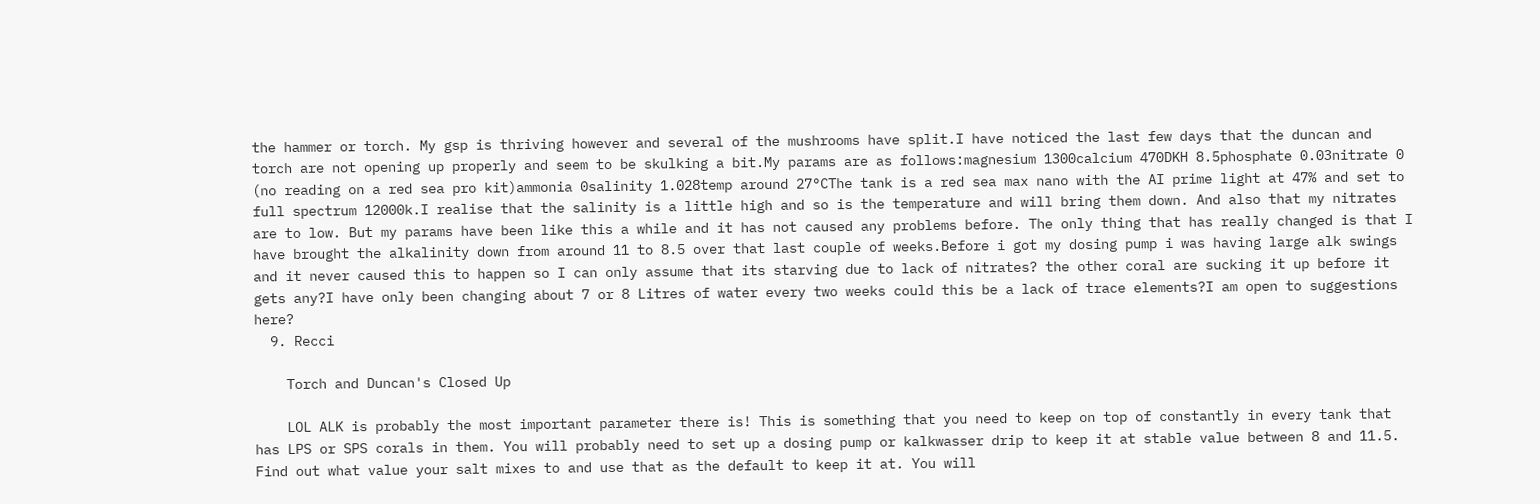the hammer or torch. My gsp is thriving however and several of the mushrooms have split.I have noticed the last few days that the duncan and torch are not opening up properly and seem to be skulking a bit.My params are as follows:magnesium 1300calcium 470DKH 8.5phosphate 0.03nitrate 0 (no reading on a red sea pro kit)ammonia 0salinity 1.028temp around 27°CThe tank is a red sea max nano with the AI prime light at 47% and set to full spectrum 12000k.I realise that the salinity is a little high and so is the temperature and will bring them down. And also that my nitrates are to low. But my params have been like this a while and it has not caused any problems before. The only thing that has really changed is that I have brought the alkalinity down from around 11 to 8.5 over that last couple of weeks.Before i got my dosing pump i was having large alk swings and it never caused this to happen so I can only assume that its starving due to lack of nitrates? the other coral are sucking it up before it gets any?I have only been changing about 7 or 8 Litres of water every two weeks could this be a lack of trace elements?I am open to suggestions here?
  9. Recci

    Torch and Duncan's Closed Up

    LOL ALK is probably the most important parameter there is! This is something that you need to keep on top of constantly in every tank that has LPS or SPS corals in them. You will probably need to set up a dosing pump or kalkwasser drip to keep it at stable value between 8 and 11.5. Find out what value your salt mixes to and use that as the default to keep it at. You will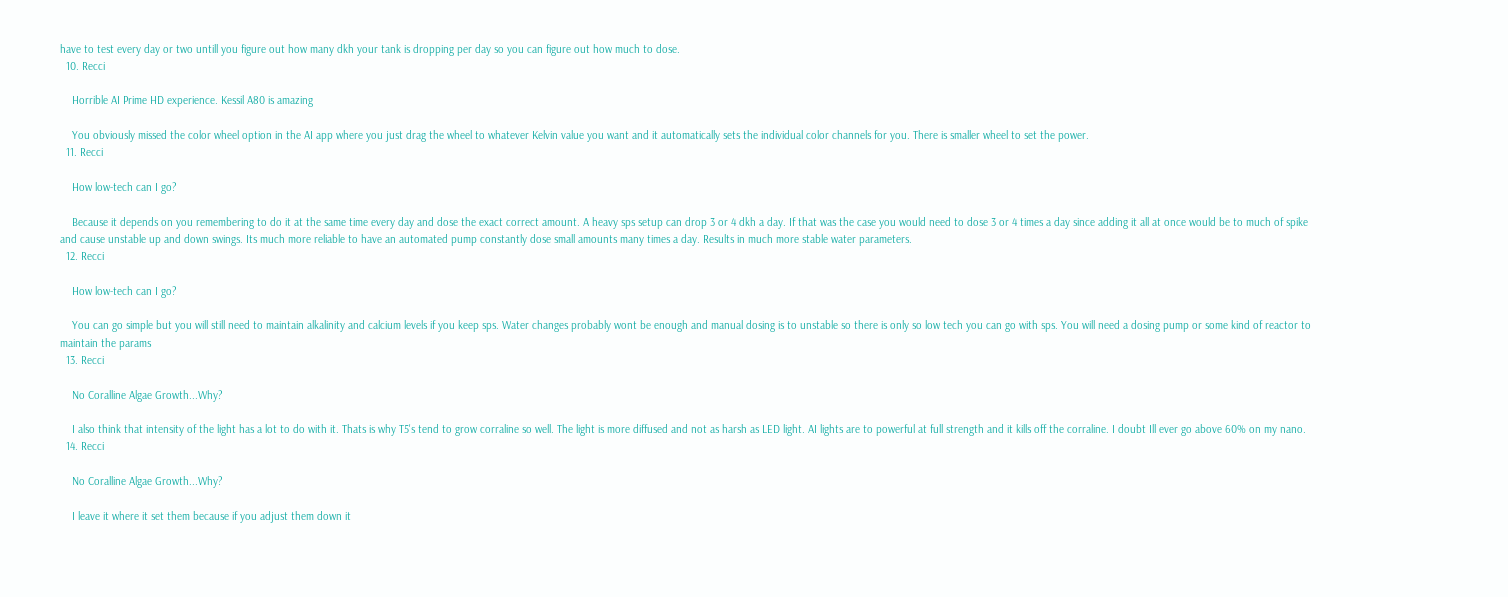have to test every day or two untill you figure out how many dkh your tank is dropping per day so you can figure out how much to dose.
  10. Recci

    Horrible AI Prime HD experience. Kessil A80 is amazing

    You obviously missed the color wheel option in the AI app where you just drag the wheel to whatever Kelvin value you want and it automatically sets the individual color channels for you. There is smaller wheel to set the power.
  11. Recci

    How low-tech can I go?

    Because it depends on you remembering to do it at the same time every day and dose the exact correct amount. A heavy sps setup can drop 3 or 4 dkh a day. If that was the case you would need to dose 3 or 4 times a day since adding it all at once would be to much of spike and cause unstable up and down swings. Its much more reliable to have an automated pump constantly dose small amounts many times a day. Results in much more stable water parameters.
  12. Recci

    How low-tech can I go?

    You can go simple but you will still need to maintain alkalinity and calcium levels if you keep sps. Water changes probably wont be enough and manual dosing is to unstable so there is only so low tech you can go with sps. You will need a dosing pump or some kind of reactor to maintain the params
  13. Recci

    No Coralline Algae Growth...Why?

    I also think that intensity of the light has a lot to do with it. Thats is why T5's tend to grow corraline so well. The light is more diffused and not as harsh as LED light. AI lights are to powerful at full strength and it kills off the corraline. I doubt Ill ever go above 60% on my nano.
  14. Recci

    No Coralline Algae Growth...Why?

    I leave it where it set them because if you adjust them down it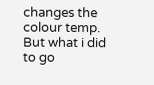changes the colour temp. But what i did to go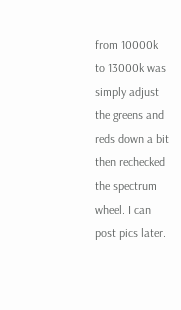from 10000k to 13000k was simply adjust the greens and reds down a bit then rechecked the spectrum wheel. I can post pics later.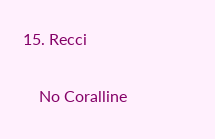15. Recci

    No Coralline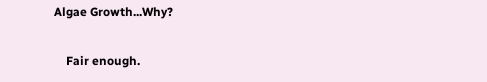Algae Growth...Why?

    Fair enough.